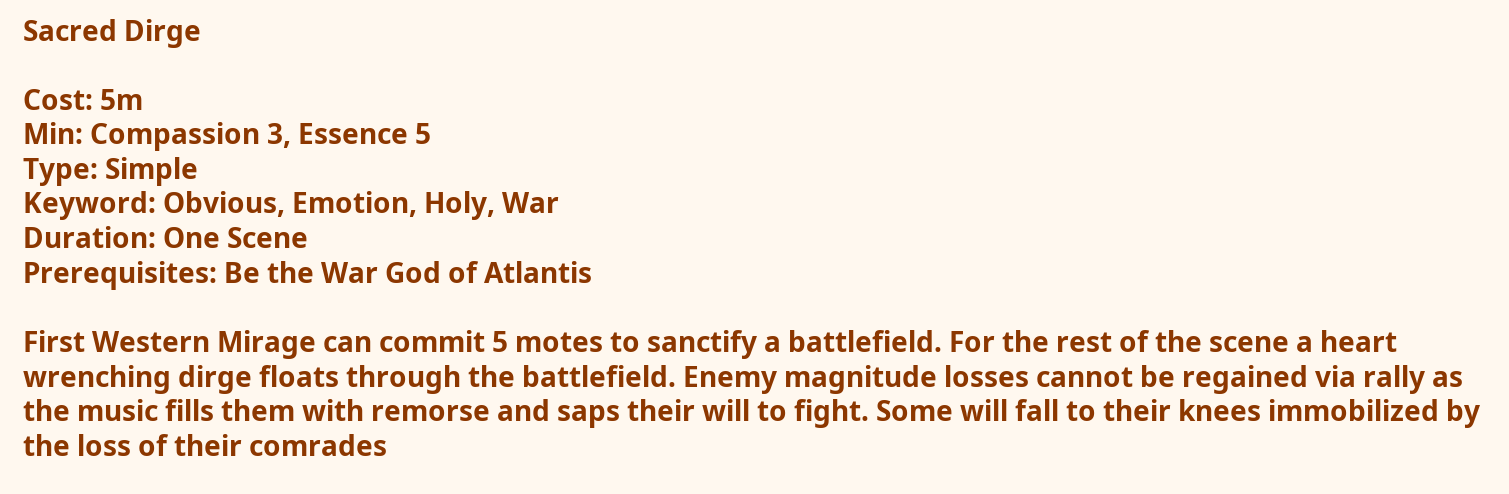Sacred Dirge

Cost: 5m
Min: Compassion 3, Essence 5
Type: Simple
Keyword: Obvious, Emotion, Holy, War
Duration: One Scene
Prerequisites: Be the War God of Atlantis

First Western Mirage can commit 5 motes to sanctify a battlefield. For the rest of the scene a heart wrenching dirge floats through the battlefield. Enemy magnitude losses cannot be regained via rally as the music fills them with remorse and saps their will to fight. Some will fall to their knees immobilized by the loss of their comrades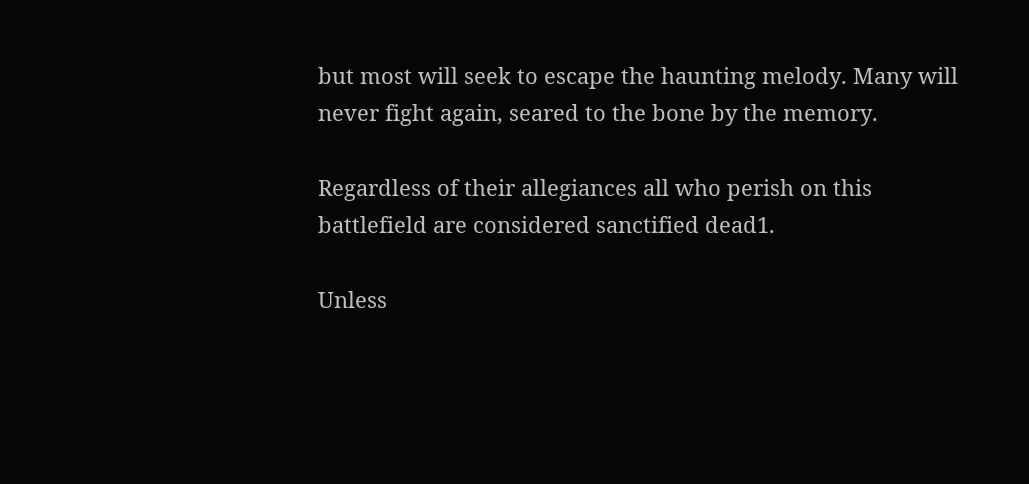but most will seek to escape the haunting melody. Many will never fight again, seared to the bone by the memory.

Regardless of their allegiances all who perish on this battlefield are considered sanctified dead1.

Unless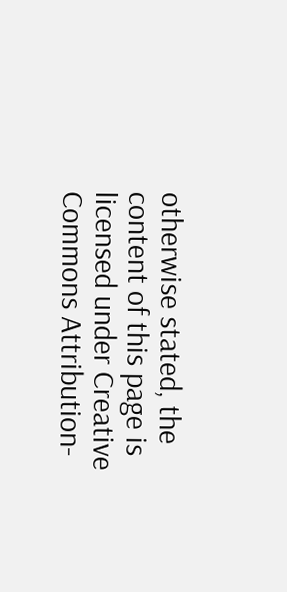otherwise stated, the content of this page is licensed under Creative Commons Attribution-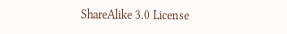ShareAlike 3.0 License